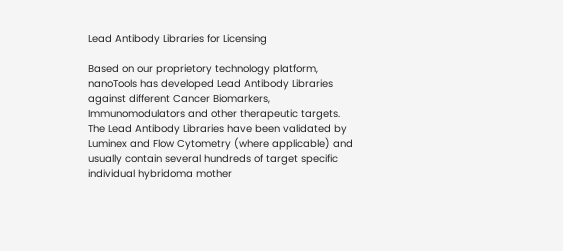Lead Antibody Libraries for Licensing

Based on our proprietory technology platform, nanoTools has developed Lead Antibody Libraries against different Cancer Biomarkers, Immunomodulators and other therapeutic targets. The Lead Antibody Libraries have been validated by Luminex and Flow Cytometry (where applicable) and usually contain several hundreds of target specific individual hybridoma mother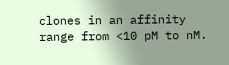clones in an affinity range from <10 pM to nM.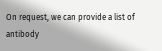On request, we can provide a list of antibody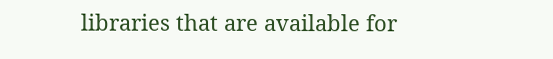libraries that are available for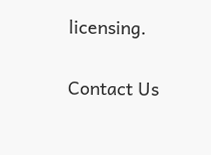licensing.

Contact Us